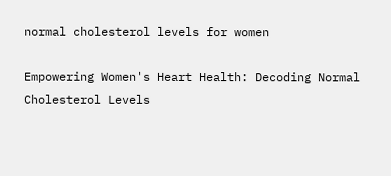normal cholesterol levels for women

Empowering Women's Heart Health: Decoding Normal Cholesterol Levels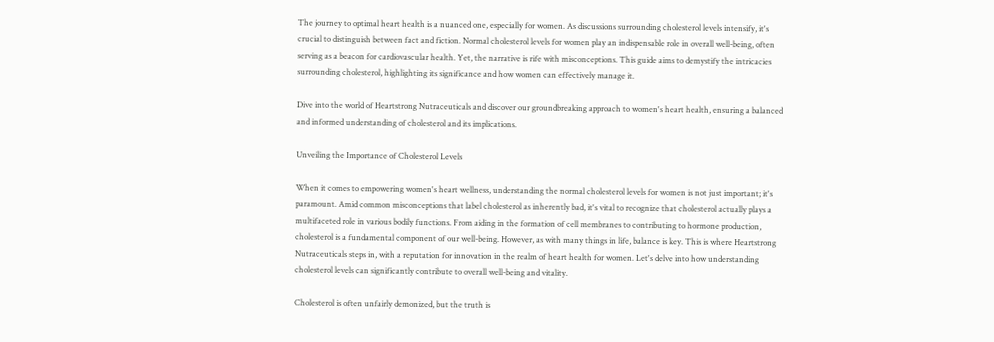The journey to optimal heart health is a nuanced one, especially for women. As discussions surrounding cholesterol levels intensify, it's crucial to distinguish between fact and fiction. Normal cholesterol levels for women play an indispensable role in overall well-being, often serving as a beacon for cardiovascular health. Yet, the narrative is rife with misconceptions. This guide aims to demystify the intricacies surrounding cholesterol, highlighting its significance and how women can effectively manage it.

Dive into the world of Heartstrong Nutraceuticals and discover our groundbreaking approach to women's heart health, ensuring a balanced and informed understanding of cholesterol and its implications.

Unveiling the Importance of Cholesterol Levels

When it comes to empowering women's heart wellness, understanding the normal cholesterol levels for women is not just important; it's paramount. Amid common misconceptions that label cholesterol as inherently bad, it's vital to recognize that cholesterol actually plays a multifaceted role in various bodily functions. From aiding in the formation of cell membranes to contributing to hormone production, cholesterol is a fundamental component of our well-being. However, as with many things in life, balance is key. This is where Heartstrong Nutraceuticals steps in, with a reputation for innovation in the realm of heart health for women. Let's delve into how understanding cholesterol levels can significantly contribute to overall well-being and vitality.

Cholesterol is often unfairly demonized, but the truth is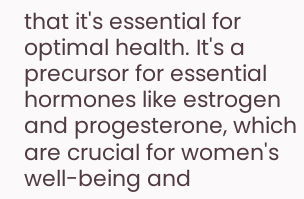that it's essential for optimal health. It's a precursor for essential hormones like estrogen and progesterone, which are crucial for women's well-being and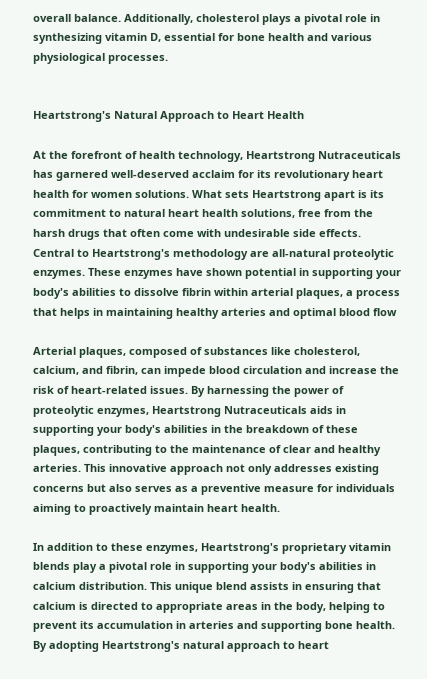overall balance. Additionally, cholesterol plays a pivotal role in synthesizing vitamin D, essential for bone health and various physiological processes.


Heartstrong's Natural Approach to Heart Health

At the forefront of health technology, Heartstrong Nutraceuticals has garnered well-deserved acclaim for its revolutionary heart health for women solutions. What sets Heartstrong apart is its commitment to natural heart health solutions, free from the harsh drugs that often come with undesirable side effects. Central to Heartstrong's methodology are all-natural proteolytic enzymes. These enzymes have shown potential in supporting your body's abilities to dissolve fibrin within arterial plaques, a process that helps in maintaining healthy arteries and optimal blood flow

Arterial plaques, composed of substances like cholesterol, calcium, and fibrin, can impede blood circulation and increase the risk of heart-related issues. By harnessing the power of proteolytic enzymes, Heartstrong Nutraceuticals aids in supporting your body's abilities in the breakdown of these plaques, contributing to the maintenance of clear and healthy arteries. This innovative approach not only addresses existing concerns but also serves as a preventive measure for individuals aiming to proactively maintain heart health.

In addition to these enzymes, Heartstrong's proprietary vitamin blends play a pivotal role in supporting your body's abilities in calcium distribution. This unique blend assists in ensuring that calcium is directed to appropriate areas in the body, helping to prevent its accumulation in arteries and supporting bone health. By adopting Heartstrong's natural approach to heart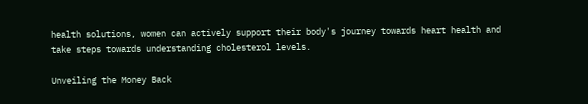health solutions, women can actively support their body's journey towards heart health and take steps towards understanding cholesterol levels.

Unveiling the Money Back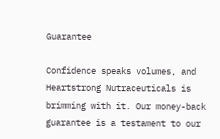Guarantee

Confidence speaks volumes, and Heartstrong Nutraceuticals is brimming with it. Our money-back guarantee is a testament to our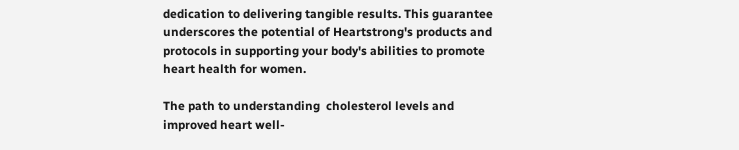dedication to delivering tangible results. This guarantee underscores the potential of Heartstrong's products and protocols in supporting your body's abilities to promote heart health for women.

The path to understanding  cholesterol levels and improved heart well-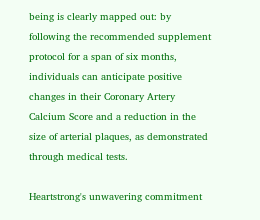being is clearly mapped out: by following the recommended supplement protocol for a span of six months, individuals can anticipate positive changes in their Coronary Artery Calcium Score and a reduction in the size of arterial plaques, as demonstrated through medical tests.

Heartstrong's unwavering commitment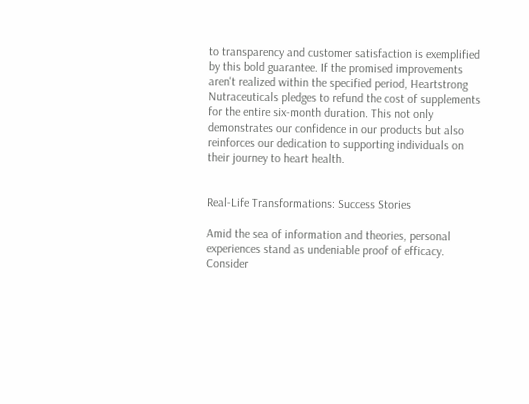to transparency and customer satisfaction is exemplified by this bold guarantee. If the promised improvements aren't realized within the specified period, Heartstrong Nutraceuticals pledges to refund the cost of supplements for the entire six-month duration. This not only demonstrates our confidence in our products but also reinforces our dedication to supporting individuals on their journey to heart health.


Real-Life Transformations: Success Stories

Amid the sea of information and theories, personal experiences stand as undeniable proof of efficacy. Consider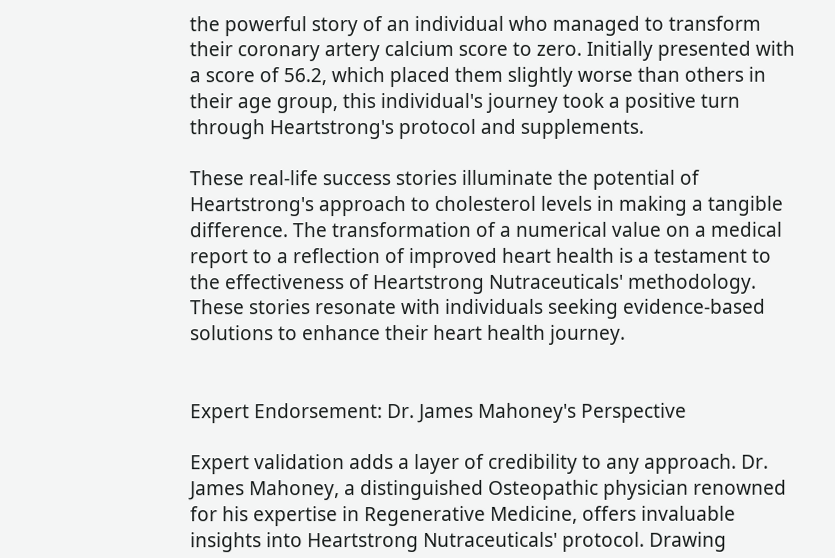the powerful story of an individual who managed to transform their coronary artery calcium score to zero. Initially presented with a score of 56.2, which placed them slightly worse than others in their age group, this individual's journey took a positive turn through Heartstrong's protocol and supplements.

These real-life success stories illuminate the potential of Heartstrong's approach to cholesterol levels in making a tangible difference. The transformation of a numerical value on a medical report to a reflection of improved heart health is a testament to the effectiveness of Heartstrong Nutraceuticals' methodology. These stories resonate with individuals seeking evidence-based solutions to enhance their heart health journey.


Expert Endorsement: Dr. James Mahoney's Perspective

Expert validation adds a layer of credibility to any approach. Dr. James Mahoney, a distinguished Osteopathic physician renowned for his expertise in Regenerative Medicine, offers invaluable insights into Heartstrong Nutraceuticals' protocol. Drawing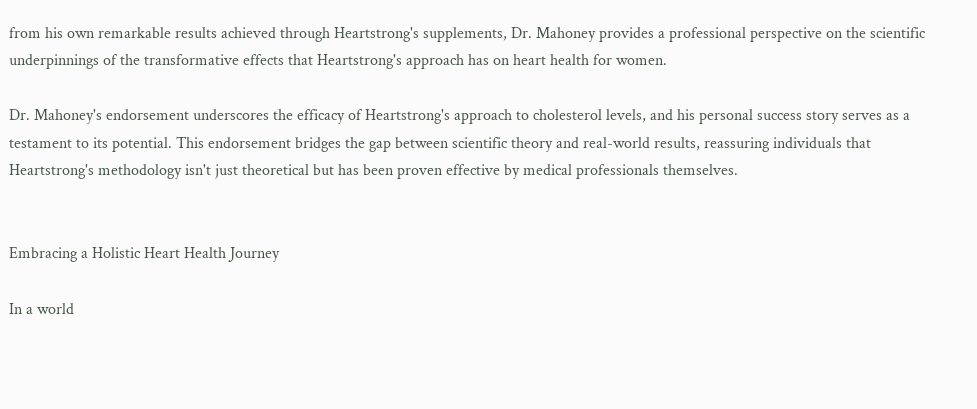from his own remarkable results achieved through Heartstrong's supplements, Dr. Mahoney provides a professional perspective on the scientific underpinnings of the transformative effects that Heartstrong's approach has on heart health for women.

Dr. Mahoney's endorsement underscores the efficacy of Heartstrong's approach to cholesterol levels, and his personal success story serves as a testament to its potential. This endorsement bridges the gap between scientific theory and real-world results, reassuring individuals that Heartstrong's methodology isn't just theoretical but has been proven effective by medical professionals themselves.


Embracing a Holistic Heart Health Journey

In a world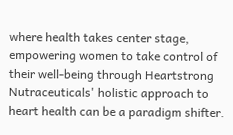where health takes center stage, empowering women to take control of their well-being through Heartstrong Nutraceuticals' holistic approach to heart health can be a paradigm shifter.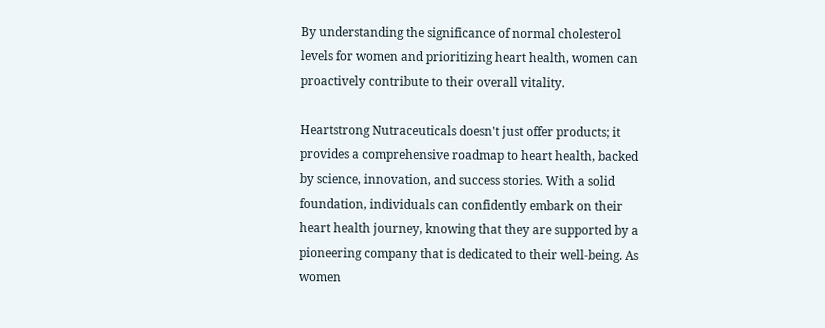By understanding the significance of normal cholesterol levels for women and prioritizing heart health, women can proactively contribute to their overall vitality.

Heartstrong Nutraceuticals doesn't just offer products; it provides a comprehensive roadmap to heart health, backed by science, innovation, and success stories. With a solid foundation, individuals can confidently embark on their heart health journey, knowing that they are supported by a pioneering company that is dedicated to their well-being. As women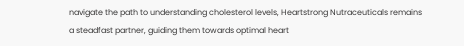navigate the path to understanding cholesterol levels, Heartstrong Nutraceuticals remains a steadfast partner, guiding them towards optimal heart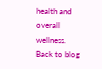health and overall wellness.
Back to blog